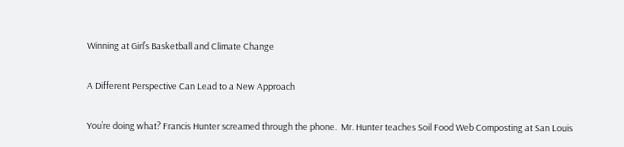Winning at Girl’s Basketball and Climate Change

A Different Perspective Can Lead to a New Approach

You’re doing what? Francis Hunter screamed through the phone.  Mr. Hunter teaches Soil Food Web Composting at San Louis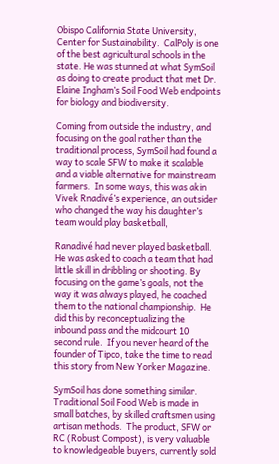Obispo California State University, Center for Sustainability.  CalPoly is one of the best agricultural schools in the state. He was stunned at what SymSoil as doing to create product that met Dr. Elaine Ingham’s Soil Food Web endpoints for biology and biodiversity.

Coming from outside the industry, and focusing on the goal rather than the traditional process, SymSoil had found a way to scale SFW to make it scalable and a viable alternative for mainstream farmers.  In some ways, this was akin Vivek Rnadivé’s experience, an outsider who changed the way his daughter’s team would play basketball,

Ranadivé had never played basketball.  He was asked to coach a team that had little skill in dribbling or shooting. By focusing on the game’s goals, not the way it was always played, he coached them to the national championship.  He did this by reconceptualizing the inbound pass and the midcourt 10 second rule.  If you never heard of the founder of Tipco, take the time to read this story from New Yorker Magazine.

SymSoil has done something similar.  Traditional Soil Food Web is made in small batches, by skilled craftsmen using artisan methods.  The product, SFW or RC (Robust Compost), is very valuable to knowledgeable buyers, currently sold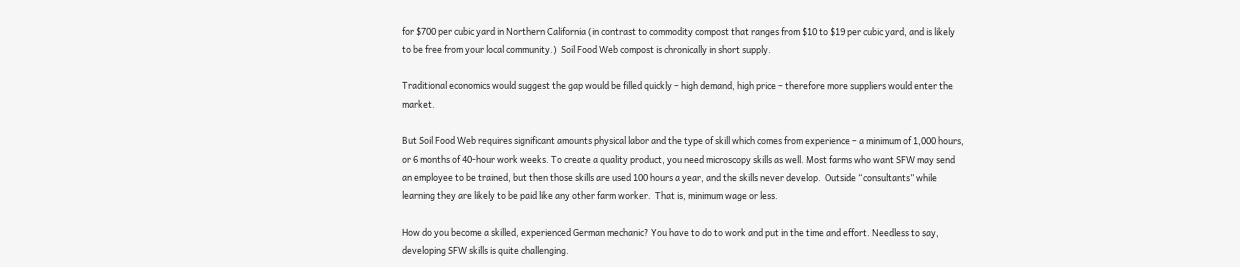for $700 per cubic yard in Northern California (in contrast to commodity compost that ranges from $10 to $19 per cubic yard, and is likely to be free from your local community.)  Soil Food Web compost is chronically in short supply.

Traditional economics would suggest the gap would be filled quickly – high demand, high price – therefore more suppliers would enter the market.

But Soil Food Web requires significant amounts physical labor and the type of skill which comes from experience – a minimum of 1,000 hours, or 6 months of 40-hour work weeks. To create a quality product, you need microscopy skills as well. Most farms who want SFW may send an employee to be trained, but then those skills are used 100 hours a year, and the skills never develop.  Outside “consultants” while learning they are likely to be paid like any other farm worker.  That is, minimum wage or less.

How do you become a skilled, experienced German mechanic? You have to do to work and put in the time and effort. Needless to say, developing SFW skills is quite challenging.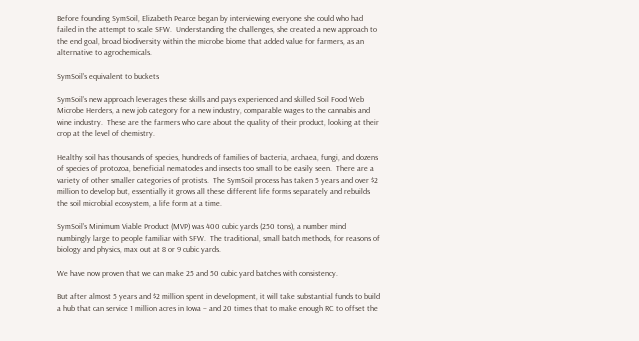Before founding SymSoil, Elizabeth Pearce began by interviewing everyone she could who had failed in the attempt to scale SFW.  Understanding the challenges, she created a new approach to the end goal, broad biodiversity within the microbe biome that added value for farmers, as an alternative to agrochemicals.

SymSoil’s equivalent to buckets

SymSoil’s new approach leverages these skills and pays experienced and skilled Soil Food Web Microbe Herders, a new job category for a new industry, comparable wages to the cannabis and wine industry.  These are the farmers who care about the quality of their product, looking at their crop at the level of chemistry.

Healthy soil has thousands of species, hundreds of families of bacteria, archaea, fungi, and dozens of species of protozoa, beneficial nematodes and insects too small to be easily seen.  There are a variety of other smaller categories of protists.  The SymSoil process has taken 5 years and over $2 million to develop but, essentially it grows all these different life forms separately and rebuilds the soil microbial ecosystem, a life form at a time.

SymSoil’s Minimum Viable Product (MVP) was 400 cubic yards (250 tons), a number mind numbingly large to people familiar with SFW.  The traditional, small batch methods, for reasons of biology and physics, max out at 8 or 9 cubic yards.

We have now proven that we can make 25 and 50 cubic yard batches with consistency.

But after almost 5 years and $2 million spent in development, it will take substantial funds to build a hub that can service 1 million acres in Iowa – and 20 times that to make enough RC to offset the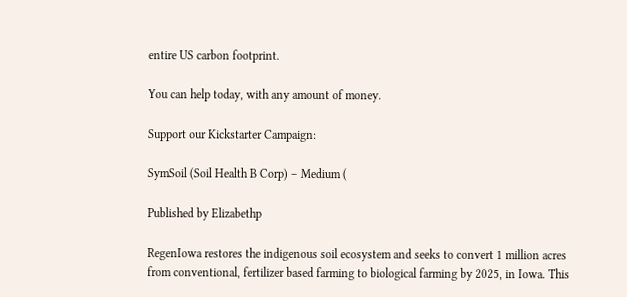entire US carbon footprint.

You can help today, with any amount of money.

Support our Kickstarter Campaign:

SymSoil (Soil Health B Corp) – Medium (

Published by Elizabethp

RegenIowa restores the indigenous soil ecosystem and seeks to convert 1 million acres from conventional, fertilizer based farming to biological farming by 2025, in Iowa. This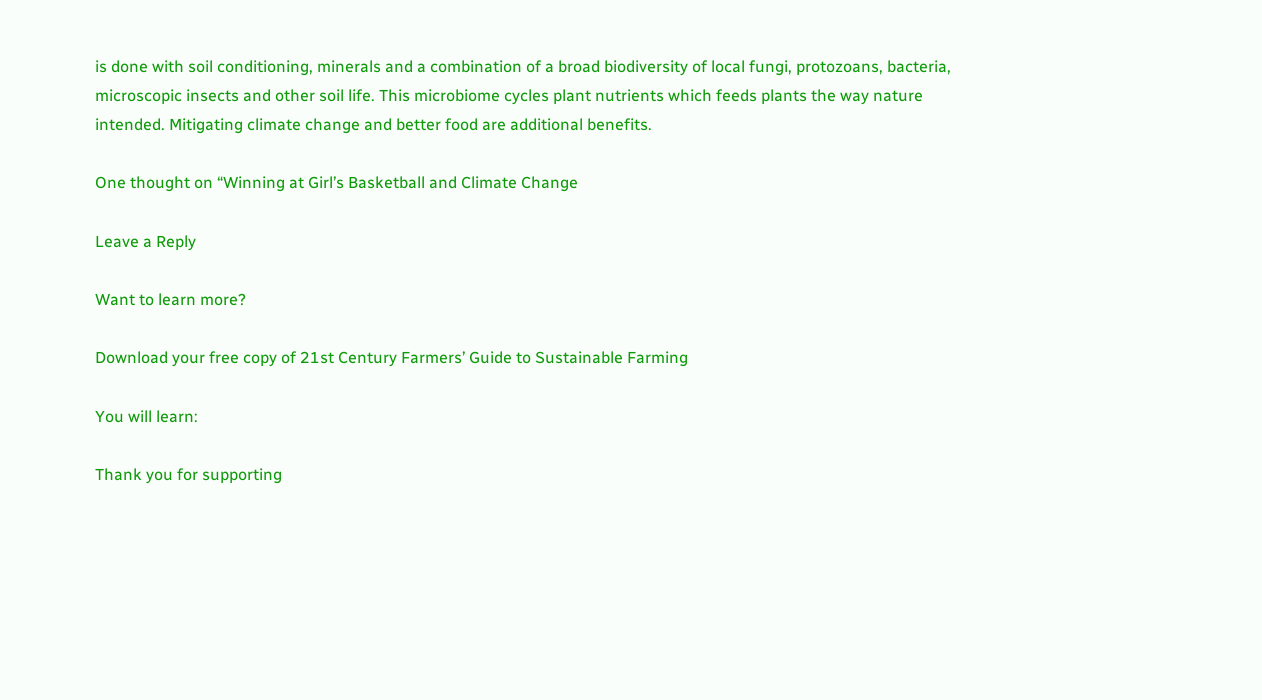is done with soil conditioning, minerals and a combination of a broad biodiversity of local fungi, protozoans, bacteria, microscopic insects and other soil life. This microbiome cycles plant nutrients which feeds plants the way nature intended. Mitigating climate change and better food are additional benefits.

One thought on “Winning at Girl’s Basketball and Climate Change

Leave a Reply

Want to learn more?

Download your free copy of 21st Century Farmers’ Guide to Sustainable Farming

You will learn:

Thank you for supporting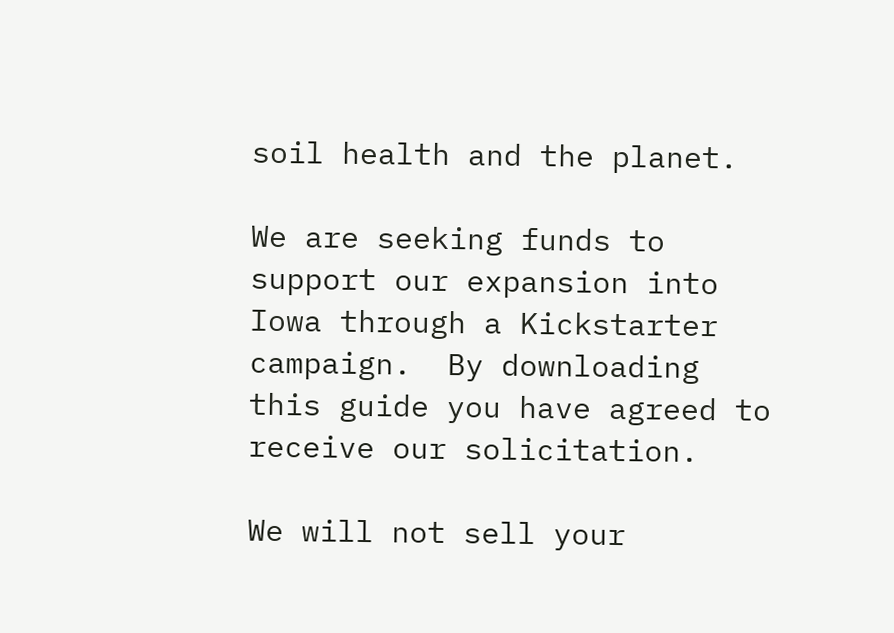soil health and the planet.

We are seeking funds to support our expansion into Iowa through a Kickstarter campaign.  By downloading this guide you have agreed to receive our solicitation.

We will not sell your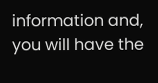information and, you will have the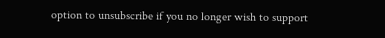option to unsubscribe if you no longer wish to support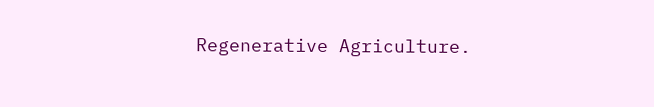Regenerative Agriculture.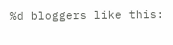%d bloggers like this: